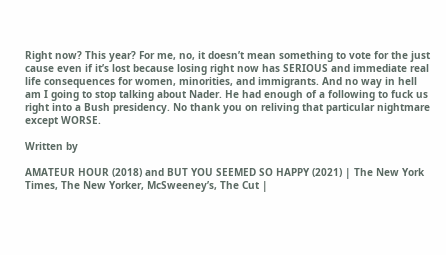Right now? This year? For me, no, it doesn’t mean something to vote for the just cause even if it’s lost because losing right now has SERIOUS and immediate real life consequences for women, minorities, and immigrants. And no way in hell am I going to stop talking about Nader. He had enough of a following to fuck us right into a Bush presidency. No thank you on reliving that particular nightmare except WORSE.

Written by

AMATEUR HOUR (2018) and BUT YOU SEEMED SO HAPPY (2021) | The New York Times, The New Yorker, McSweeney’s, The Cut |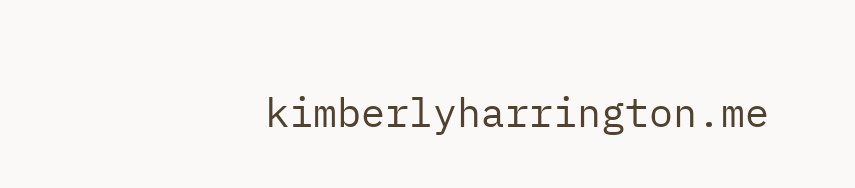kimberlyharrington.me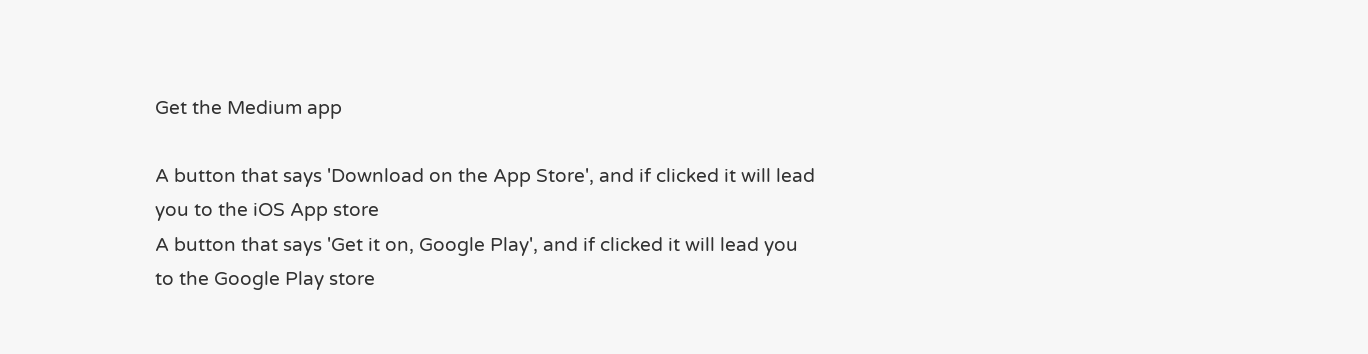Get the Medium app

A button that says 'Download on the App Store', and if clicked it will lead you to the iOS App store
A button that says 'Get it on, Google Play', and if clicked it will lead you to the Google Play store